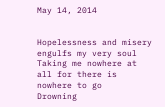May 14, 2014


Hopelessness and misery engulfs my very soul
Taking me nowhere at all for there is nowhere to go
Drowning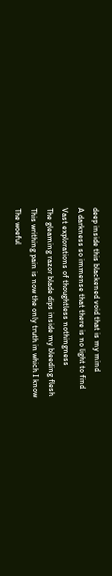deep inside this blackened void that is my mind
A darkness so immense that there is no light to find
Vast explorations of thoughtless nothingness
The gleaming razor blade dips inside my bleeding flesh
This writhing pain is now the only truth in which I know
The woeful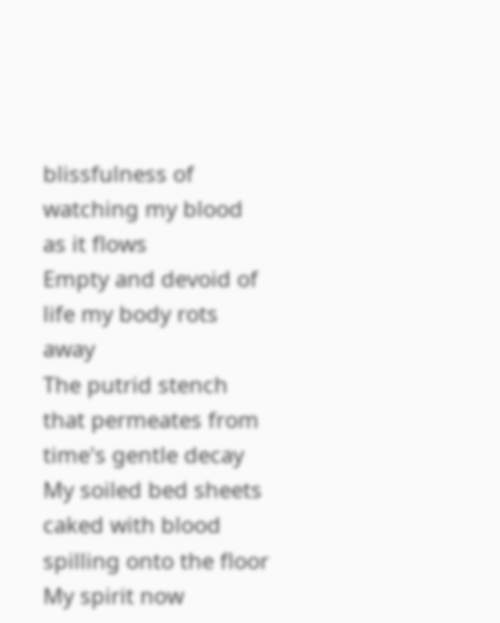blissfulness of watching my blood as it flows
Empty and devoid of life my body rots away
The putrid stench that permeates from time's gentle decay
My soiled bed sheets caked with blood spilling onto the floor
My spirit now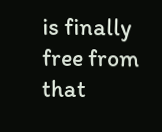is finally free from that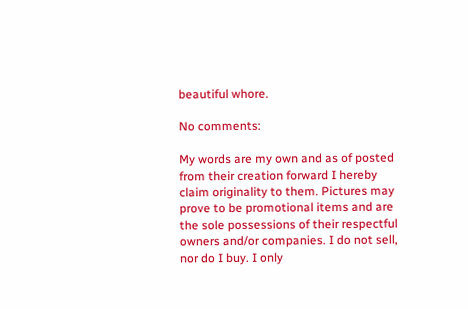beautiful whore.

No comments:

My words are my own and as of posted from their creation forward I hereby claim originality to them. Pictures may prove to be promotional items and are the sole possessions of their respectful owners and/or companies. I do not sell, nor do I buy. I only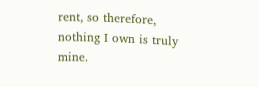rent, so therefore, nothing I own is truly mine.